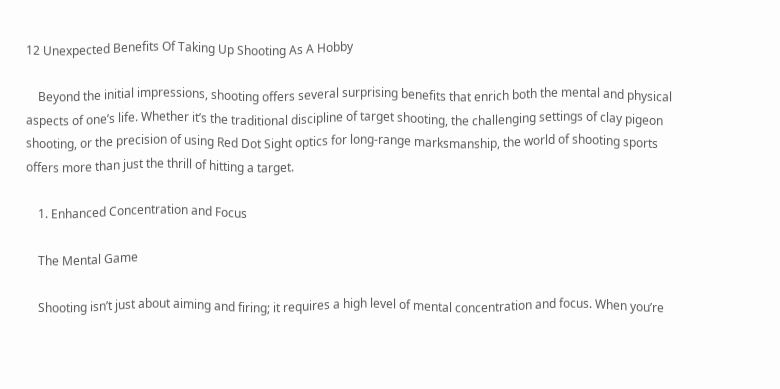12 Unexpected Benefits Of Taking Up Shooting As A Hobby

    Beyond the initial impressions, shooting offers several surprising benefits that enrich both the mental and physical aspects of one’s life. Whether it’s the traditional discipline of target shooting, the challenging settings of clay pigeon shooting, or the precision of using Red Dot Sight optics for long-range marksmanship, the world of shooting sports offers more than just the thrill of hitting a target.

    1. Enhanced Concentration and Focus

    The Mental Game

    Shooting isn’t just about aiming and firing; it requires a high level of mental concentration and focus. When you’re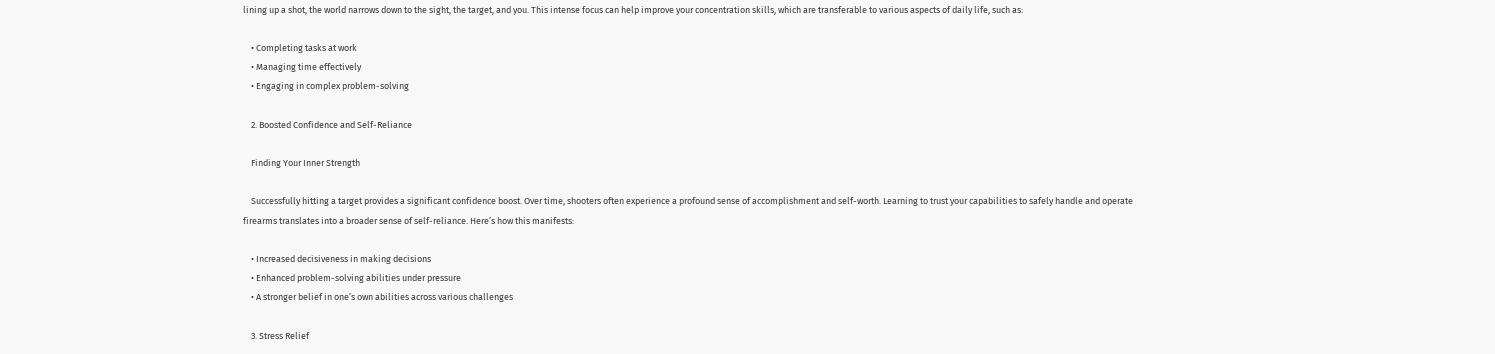lining up a shot, the world narrows down to the sight, the target, and you. This intense focus can help improve your concentration skills, which are transferable to various aspects of daily life, such as:

    • Completing tasks at work
    • Managing time effectively
    • Engaging in complex problem-solving

    2. Boosted Confidence and Self-Reliance

    Finding Your Inner Strength

    Successfully hitting a target provides a significant confidence boost. Over time, shooters often experience a profound sense of accomplishment and self-worth. Learning to trust your capabilities to safely handle and operate firearms translates into a broader sense of self-reliance. Here’s how this manifests:

    • Increased decisiveness in making decisions
    • Enhanced problem-solving abilities under pressure
    • A stronger belief in one’s own abilities across various challenges

    3. Stress Relief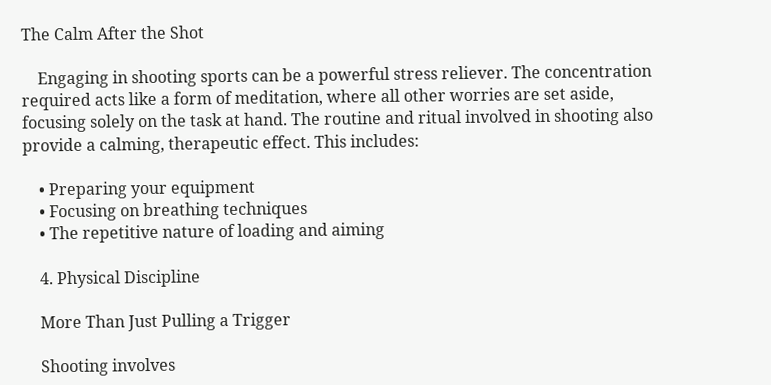The Calm After the Shot

    Engaging in shooting sports can be a powerful stress reliever. The concentration required acts like a form of meditation, where all other worries are set aside, focusing solely on the task at hand. The routine and ritual involved in shooting also provide a calming, therapeutic effect. This includes:

    • Preparing your equipment
    • Focusing on breathing techniques
    • The repetitive nature of loading and aiming

    4. Physical Discipline

    More Than Just Pulling a Trigger

    Shooting involves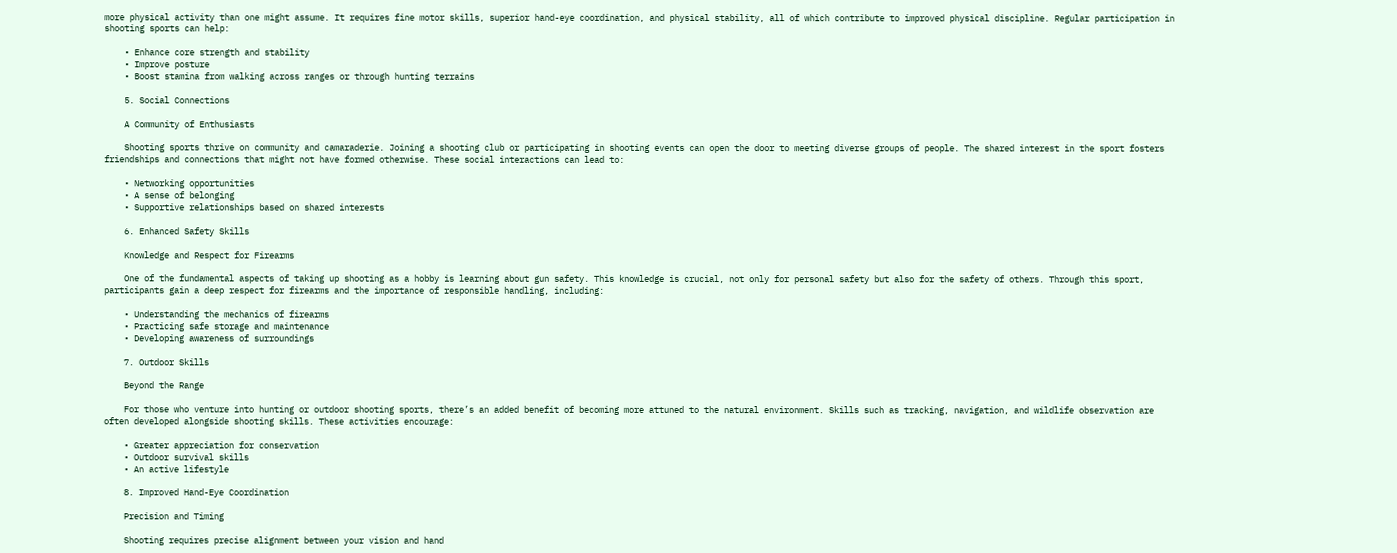more physical activity than one might assume. It requires fine motor skills, superior hand-eye coordination, and physical stability, all of which contribute to improved physical discipline. Regular participation in shooting sports can help:

    • Enhance core strength and stability
    • Improve posture
    • Boost stamina from walking across ranges or through hunting terrains

    5. Social Connections

    A Community of Enthusiasts

    Shooting sports thrive on community and camaraderie. Joining a shooting club or participating in shooting events can open the door to meeting diverse groups of people. The shared interest in the sport fosters friendships and connections that might not have formed otherwise. These social interactions can lead to:

    • Networking opportunities
    • A sense of belonging
    • Supportive relationships based on shared interests

    6. Enhanced Safety Skills

    Knowledge and Respect for Firearms

    One of the fundamental aspects of taking up shooting as a hobby is learning about gun safety. This knowledge is crucial, not only for personal safety but also for the safety of others. Through this sport, participants gain a deep respect for firearms and the importance of responsible handling, including:

    • Understanding the mechanics of firearms
    • Practicing safe storage and maintenance
    • Developing awareness of surroundings

    7. Outdoor Skills

    Beyond the Range

    For those who venture into hunting or outdoor shooting sports, there’s an added benefit of becoming more attuned to the natural environment. Skills such as tracking, navigation, and wildlife observation are often developed alongside shooting skills. These activities encourage:

    • Greater appreciation for conservation
    • Outdoor survival skills
    • An active lifestyle

    8. Improved Hand-Eye Coordination

    Precision and Timing

    Shooting requires precise alignment between your vision and hand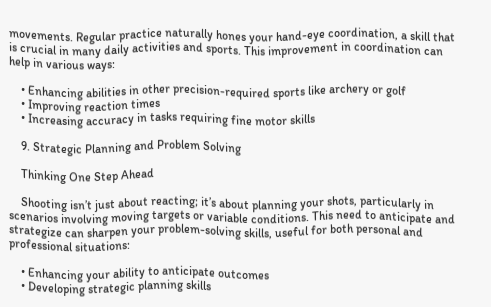movements. Regular practice naturally hones your hand-eye coordination, a skill that is crucial in many daily activities and sports. This improvement in coordination can help in various ways:

    • Enhancing abilities in other precision-required sports like archery or golf
    • Improving reaction times
    • Increasing accuracy in tasks requiring fine motor skills

    9. Strategic Planning and Problem Solving

    Thinking One Step Ahead

    Shooting isn’t just about reacting; it’s about planning your shots, particularly in scenarios involving moving targets or variable conditions. This need to anticipate and strategize can sharpen your problem-solving skills, useful for both personal and professional situations:

    • Enhancing your ability to anticipate outcomes
    • Developing strategic planning skills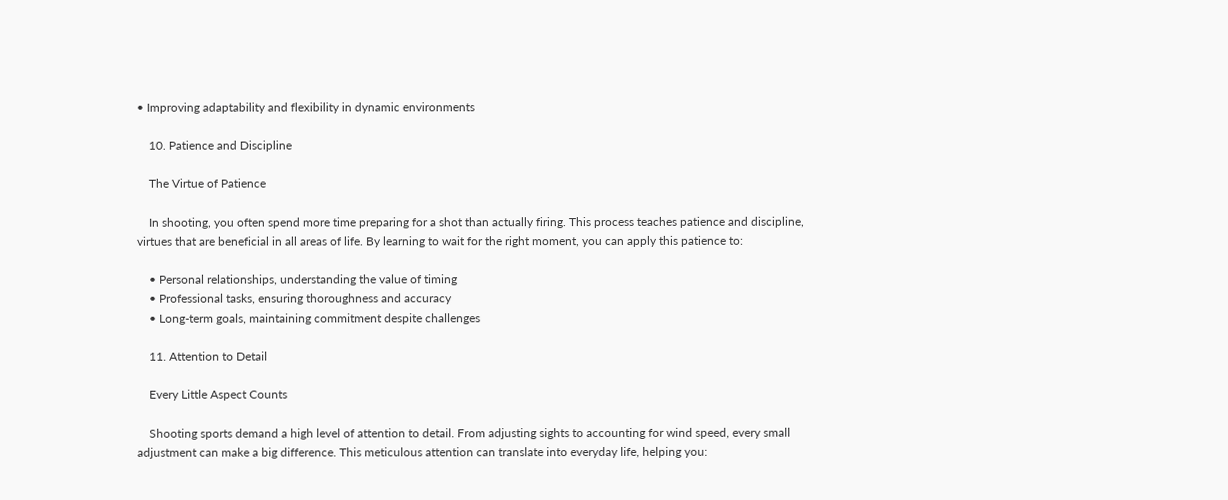• Improving adaptability and flexibility in dynamic environments

    10. Patience and Discipline

    The Virtue of Patience

    In shooting, you often spend more time preparing for a shot than actually firing. This process teaches patience and discipline, virtues that are beneficial in all areas of life. By learning to wait for the right moment, you can apply this patience to:

    • Personal relationships, understanding the value of timing
    • Professional tasks, ensuring thoroughness and accuracy
    • Long-term goals, maintaining commitment despite challenges

    11. Attention to Detail

    Every Little Aspect Counts

    Shooting sports demand a high level of attention to detail. From adjusting sights to accounting for wind speed, every small adjustment can make a big difference. This meticulous attention can translate into everyday life, helping you: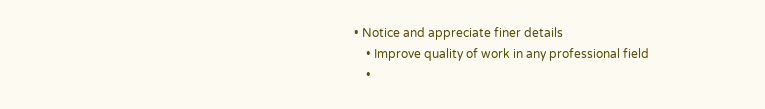• Notice and appreciate finer details
    • Improve quality of work in any professional field
    •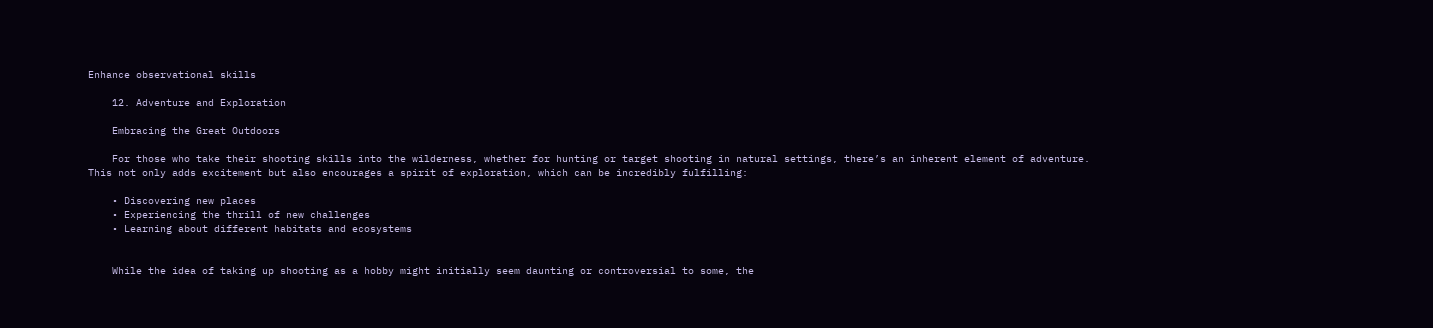Enhance observational skills

    12. Adventure and Exploration

    Embracing the Great Outdoors

    For those who take their shooting skills into the wilderness, whether for hunting or target shooting in natural settings, there’s an inherent element of adventure. This not only adds excitement but also encourages a spirit of exploration, which can be incredibly fulfilling:

    • Discovering new places
    • Experiencing the thrill of new challenges
    • Learning about different habitats and ecosystems


    While the idea of taking up shooting as a hobby might initially seem daunting or controversial to some, the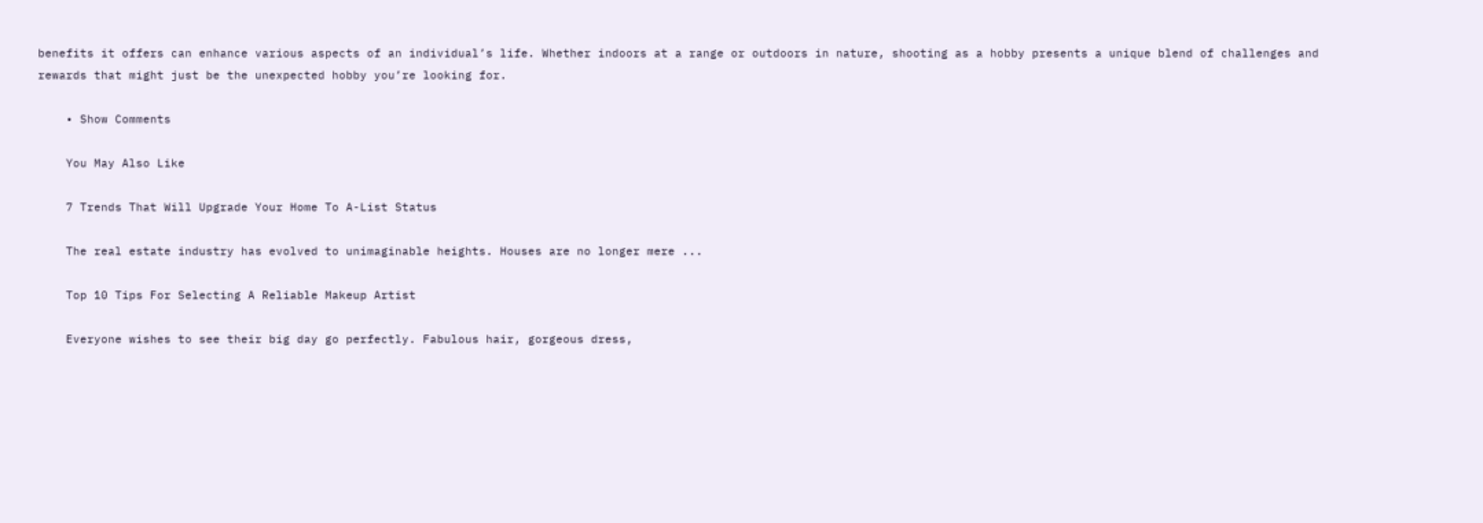benefits it offers can enhance various aspects of an individual’s life. Whether indoors at a range or outdoors in nature, shooting as a hobby presents a unique blend of challenges and rewards that might just be the unexpected hobby you’re looking for.

    • Show Comments

    You May Also Like

    7 Trends That Will Upgrade Your Home To A-List Status

    The real estate industry has evolved to unimaginable heights. Houses are no longer mere ...

    Top 10 Tips For Selecting A Reliable Makeup Artist

    Everyone wishes to see their big day go perfectly. Fabulous hair, gorgeous dress,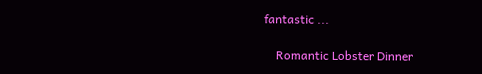fantastic ...

    Romantic Lobster Dinner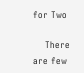for Two

    There are few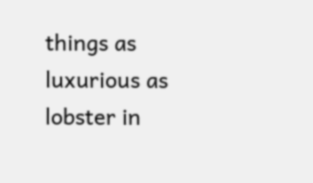things as luxurious as lobster in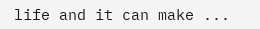life and it can make ...